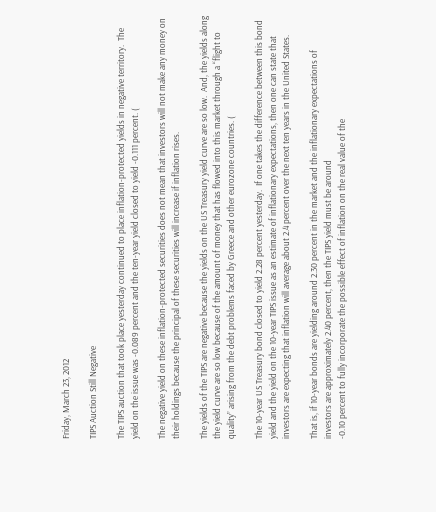Friday, March 23, 2012

TIPS Auction Still Negative

The TIPS auction that took place yesterday continued to place inflation-protected yields in negative territory.  The yield on the issue was -0.089 percent and the ten-year yield closed to yield -0.111 percent. (

The negative yield on these inflation-protected securities does not mean that investors will not make any money on their holdings because the principal of these securities will increase if inflation rises.

The yields of the TIPS are negative because the yields on the US Treasury yield curve are so low.  And, the yields along the yield curve are so low because of the amount of money that has flowed into this market through a “flight to quality” arising from the debt problems faced by Greece and other eurozone countries. (

The 10-year US Treasury bond closed to yield 2.28 percent yesterday.  If one takes the difference between this bond yield and the yield on the 10-year TIPS issue as an estimate of inflationary expectations, then one can state that investors are expecting that inflation will average about 2.4 percent over the next ten years in the United States.

That is, if 10-year bonds are yielding around 2.30 percent in the market and the inflationary expectations of investors are approximately 2.40 percent, then the TIPS yield must be around
-0.10 percent to fully incorporate the possible effect of inflation on the real value of the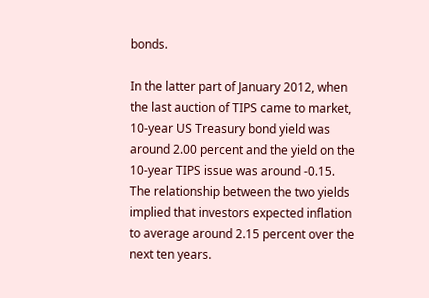bonds.

In the latter part of January 2012, when the last auction of TIPS came to market, 10-year US Treasury bond yield was around 2.00 percent and the yield on the 10-year TIPS issue was around -0.15.  The relationship between the two yields implied that investors expected inflation to average around 2.15 percent over the next ten years.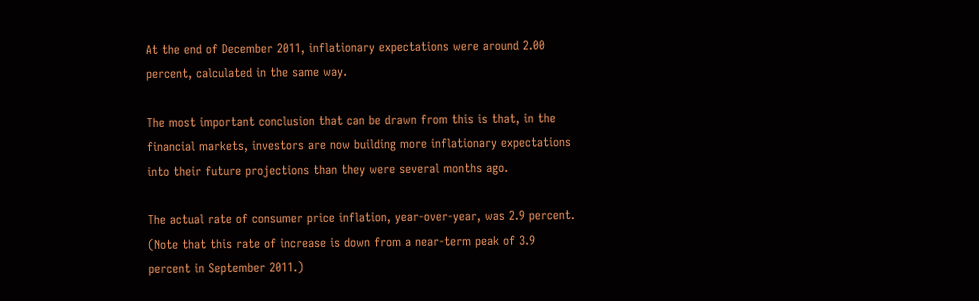At the end of December 2011, inflationary expectations were around 2.00 percent, calculated in the same way.

The most important conclusion that can be drawn from this is that, in the financial markets, investors are now building more inflationary expectations into their future projections than they were several months ago.

The actual rate of consumer price inflation, year-over-year, was 2.9 percent. (Note that this rate of increase is down from a near-term peak of 3.9 percent in September 2011.)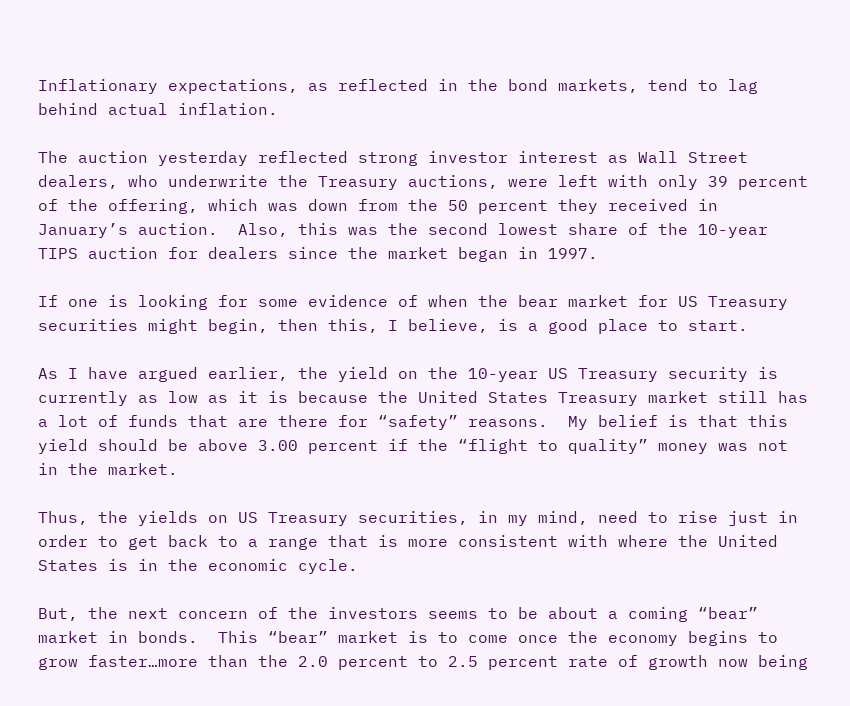Inflationary expectations, as reflected in the bond markets, tend to lag behind actual inflation.

The auction yesterday reflected strong investor interest as Wall Street dealers, who underwrite the Treasury auctions, were left with only 39 percent of the offering, which was down from the 50 percent they received in January’s auction.  Also, this was the second lowest share of the 10-year TIPS auction for dealers since the market began in 1997.

If one is looking for some evidence of when the bear market for US Treasury securities might begin, then this, I believe, is a good place to start.

As I have argued earlier, the yield on the 10-year US Treasury security is currently as low as it is because the United States Treasury market still has a lot of funds that are there for “safety” reasons.  My belief is that this yield should be above 3.00 percent if the “flight to quality” money was not in the market.

Thus, the yields on US Treasury securities, in my mind, need to rise just in order to get back to a range that is more consistent with where the United States is in the economic cycle.

But, the next concern of the investors seems to be about a coming “bear” market in bonds.  This “bear” market is to come once the economy begins to grow faster…more than the 2.0 percent to 2.5 percent rate of growth now being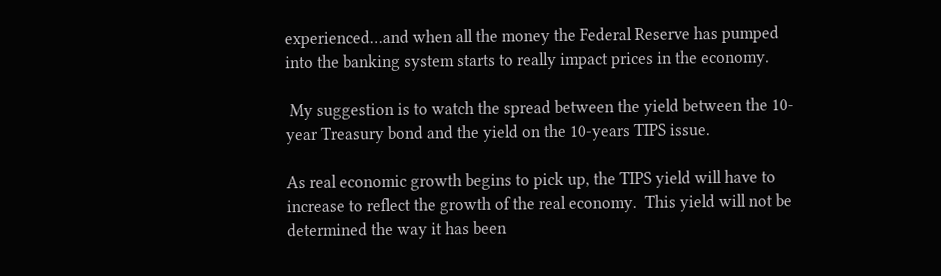experienced…and when all the money the Federal Reserve has pumped into the banking system starts to really impact prices in the economy.

 My suggestion is to watch the spread between the yield between the 10-year Treasury bond and the yield on the 10-years TIPS issue.

As real economic growth begins to pick up, the TIPS yield will have to increase to reflect the growth of the real economy.  This yield will not be determined the way it has been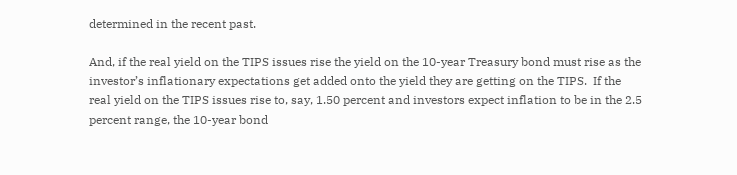determined in the recent past.

And, if the real yield on the TIPS issues rise the yield on the 10-year Treasury bond must rise as the investor’s inflationary expectations get added onto the yield they are getting on the TIPS.  If the real yield on the TIPS issues rise to, say, 1.50 percent and investors expect inflation to be in the 2.5 percent range, the 10-year bond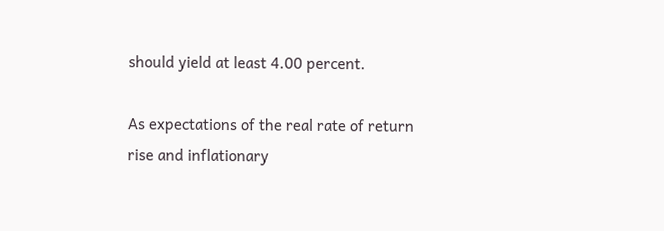should yield at least 4.00 percent.

As expectations of the real rate of return rise and inflationary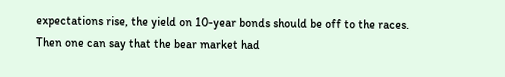expectations rise, the yield on 10-year bonds should be off to the races.  Then one can say that the bear market had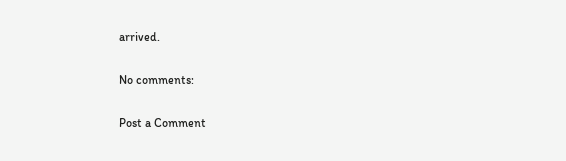arrived.

No comments:

Post a Comment